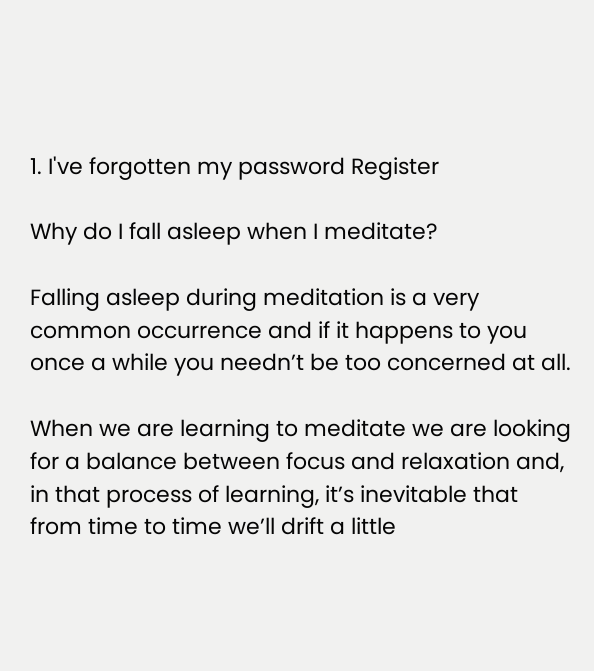1. I've forgotten my password Register

Why do I fall asleep when I meditate?

Falling asleep during meditation is a very common occurrence and if it happens to you once a while you needn’t be too concerned at all.

When we are learning to meditate we are looking for a balance between focus and relaxation and, in that process of learning, it’s inevitable that from time to time we’ll drift a little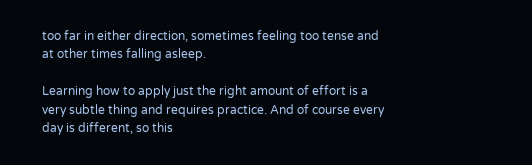too far in either direction, sometimes feeling too tense and at other times falling asleep.

Learning how to apply just the right amount of effort is a very subtle thing and requires practice. And of course every day is different, so this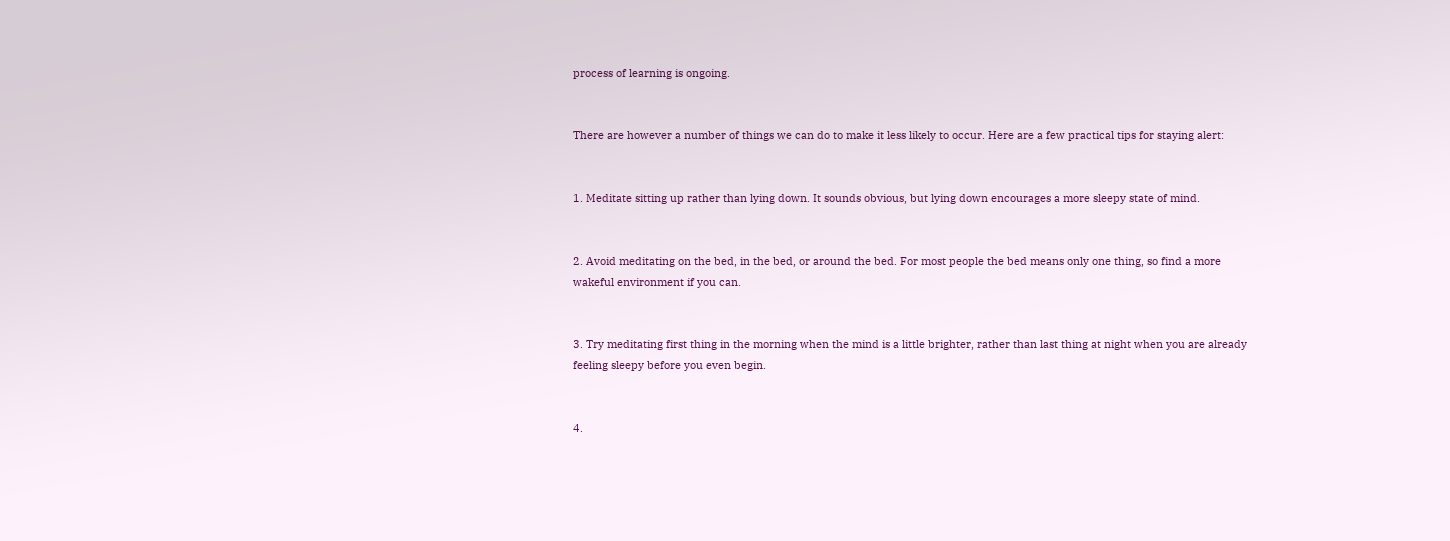process of learning is ongoing.


There are however a number of things we can do to make it less likely to occur. Here are a few practical tips for staying alert:


1. Meditate sitting up rather than lying down. It sounds obvious, but lying down encourages a more sleepy state of mind.


2. Avoid meditating on the bed, in the bed, or around the bed. For most people the bed means only one thing, so find a more wakeful environment if you can.


3. Try meditating first thing in the morning when the mind is a little brighter, rather than last thing at night when you are already feeling sleepy before you even begin.


4.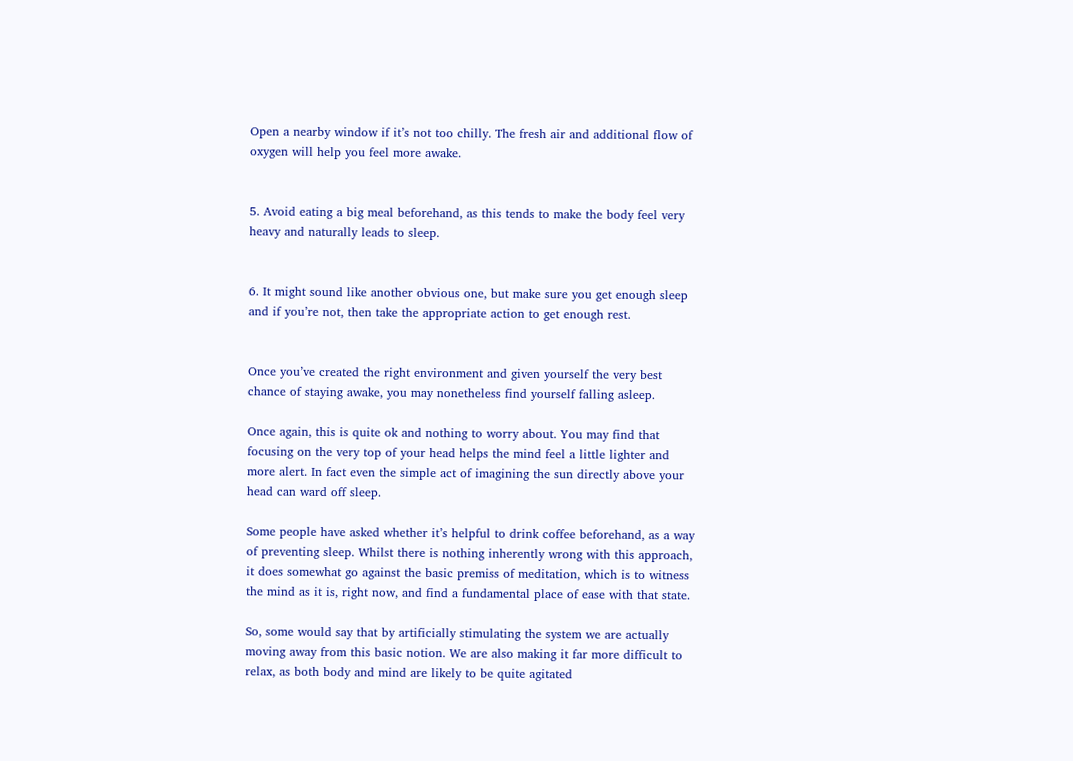Open a nearby window if it’s not too chilly. The fresh air and additional flow of oxygen will help you feel more awake.


5. Avoid eating a big meal beforehand, as this tends to make the body feel very heavy and naturally leads to sleep.


6. It might sound like another obvious one, but make sure you get enough sleep and if you’re not, then take the appropriate action to get enough rest.


Once you’ve created the right environment and given yourself the very best chance of staying awake, you may nonetheless find yourself falling asleep.

Once again, this is quite ok and nothing to worry about. You may find that focusing on the very top of your head helps the mind feel a little lighter and more alert. In fact even the simple act of imagining the sun directly above your head can ward off sleep.

Some people have asked whether it’s helpful to drink coffee beforehand, as a way of preventing sleep. Whilst there is nothing inherently wrong with this approach, it does somewhat go against the basic premiss of meditation, which is to witness the mind as it is, right now, and find a fundamental place of ease with that state.

So, some would say that by artificially stimulating the system we are actually moving away from this basic notion. We are also making it far more difficult to relax, as both body and mind are likely to be quite agitated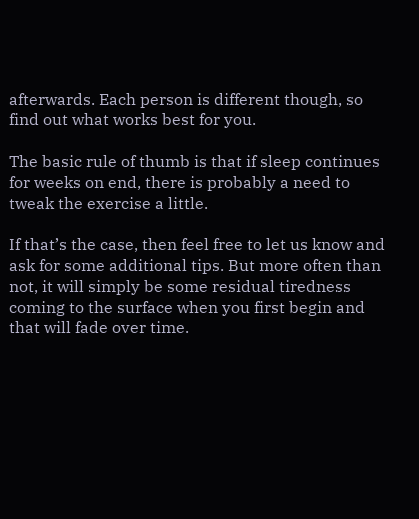afterwards. Each person is different though, so find out what works best for you.

The basic rule of thumb is that if sleep continues for weeks on end, there is probably a need to tweak the exercise a little.

If that’s the case, then feel free to let us know and ask for some additional tips. But more often than not, it will simply be some residual tiredness coming to the surface when you first begin and that will fade over time.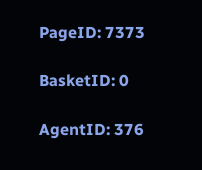PageID: 7373

BasketID: 0

AgentID: 376